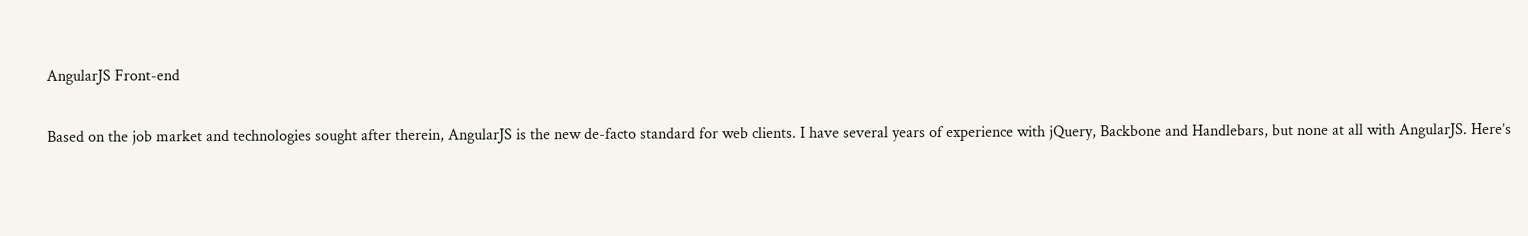AngularJS Front-end

Based on the job market and technologies sought after therein, AngularJS is the new de-facto standard for web clients. I have several years of experience with jQuery, Backbone and Handlebars, but none at all with AngularJS. Here’s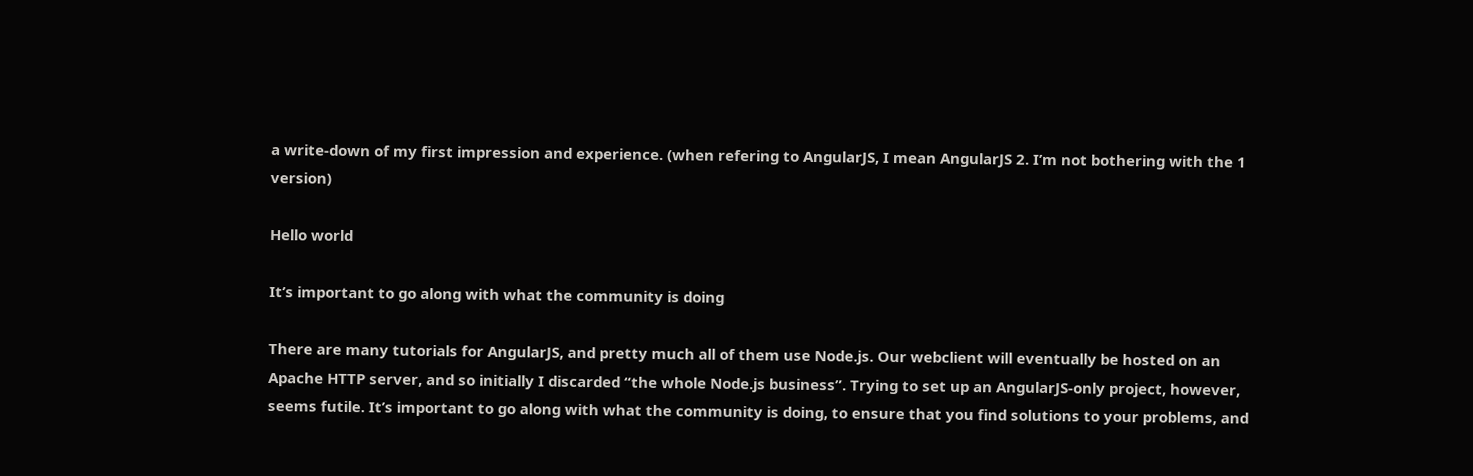a write-down of my first impression and experience. (when refering to AngularJS, I mean AngularJS 2. I’m not bothering with the 1 version)

Hello world

It’s important to go along with what the community is doing

There are many tutorials for AngularJS, and pretty much all of them use Node.js. Our webclient will eventually be hosted on an Apache HTTP server, and so initially I discarded “the whole Node.js business”. Trying to set up an AngularJS-only project, however, seems futile. It’s important to go along with what the community is doing, to ensure that you find solutions to your problems, and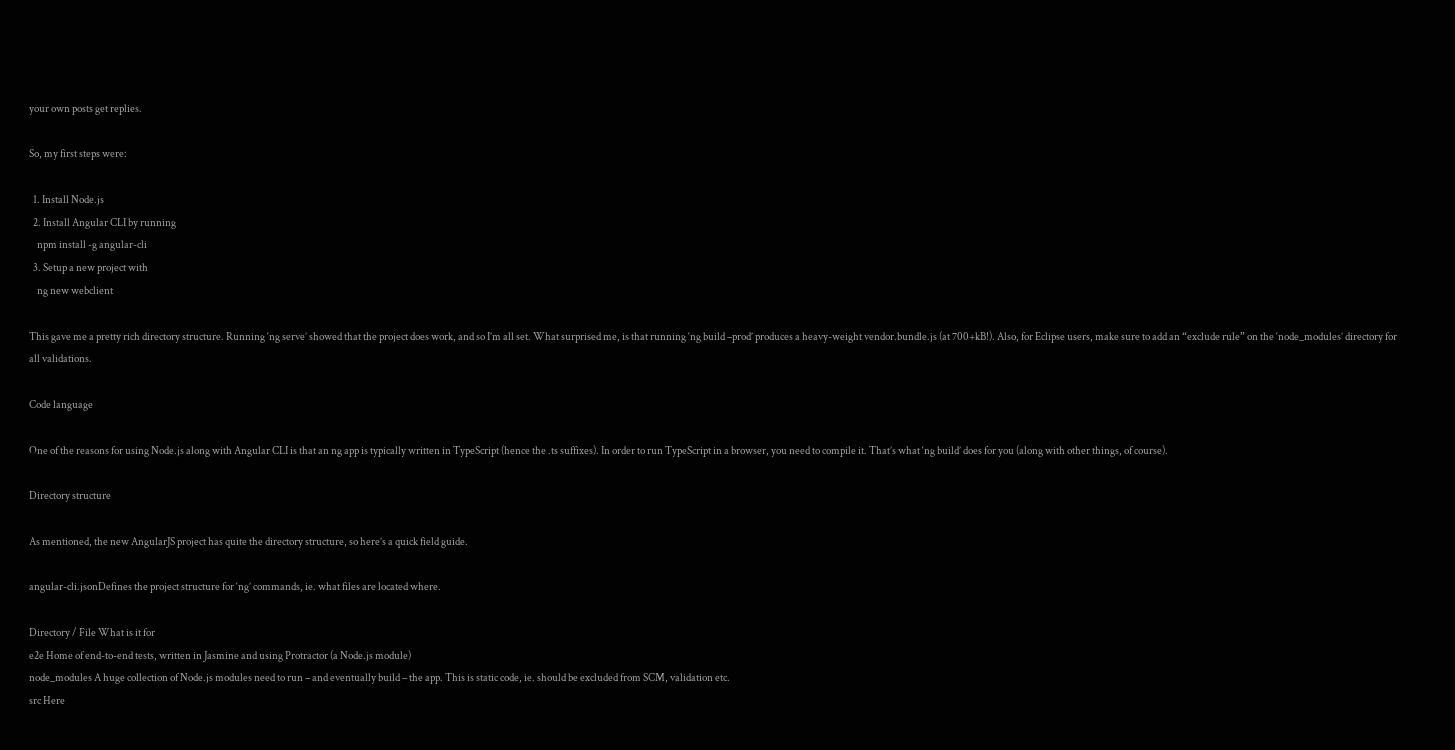your own posts get replies.

So, my first steps were:

  1. Install Node.js
  2. Install Angular CLI by running
    npm install -g angular-cli
  3. Setup a new project with
    ng new webclient

This gave me a pretty rich directory structure. Running ‘ng serve’ showed that the project does work, and so I’m all set. What surprised me, is that running ‘ng build –prod’ produces a heavy-weight vendor.bundle.js (at 700+kB!). Also, for Eclipse users, make sure to add an “exclude rule” on the ‘node_modules’ directory for all validations.

Code language

One of the reasons for using Node.js along with Angular CLI is that an ng app is typically written in TypeScript (hence the .ts suffixes). In order to run TypeScript in a browser, you need to compile it. That’s what ‘ng build’ does for you (along with other things, of course).

Directory structure

As mentioned, the new AngularJS project has quite the directory structure, so here’s a quick field guide.

angular-cli.jsonDefines the project structure for ‘ng’ commands, ie. what files are located where.

Directory / File What is it for
e2e Home of end-to-end tests, written in Jasmine and using Protractor (a Node.js module)
node_modules A huge collection of Node.js modules need to run – and eventually build – the app. This is static code, ie. should be excluded from SCM, validation etc.
src Here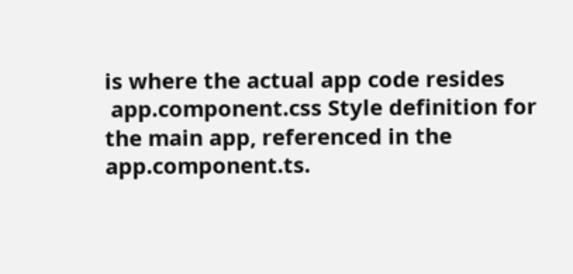is where the actual app code resides
 app.component.css Style definition for the main app, referenced in the app.component.ts.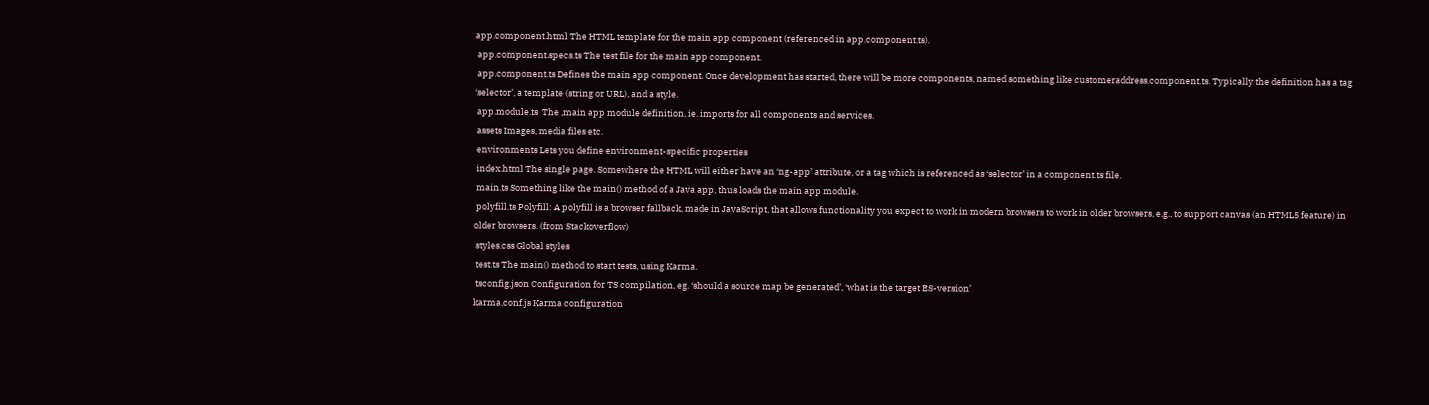app.component.html The HTML template for the main app component (referenced in app.component.ts).
 app.component.specs.ts The test file for the main app component.
 app.component.ts Defines the main app component. Once development has started, there will be more components, named something like customeraddress.component.ts. Typically the definition has a tag ‘selector’, a template (string or URL), and a style.
 app.module.ts  The ,main app module definition, ie. imports for all components and services.
 assets Images, media files etc.
 environments Lets you define environment-specific properties
 index.html The single page. Somewhere the HTML will either have an ‘ng-app’ attribute, or a tag which is referenced as ‘selector’ in a component.ts file.
 main.ts Something like the main() method of a Java app, thus loads the main app module.
 polyfill.ts Polyfill: A polyfill is a browser fallback, made in JavaScript, that allows functionality you expect to work in modern browsers to work in older browsers, e.g., to support canvas (an HTML5 feature) in older browsers. (from Stackoverflow)
 styles.css Global styles
 test.ts The main() method to start tests, using Karma.
 tsconfig.json Configuration for TS compilation, eg. ‘should a source map be generated’, ‘what is the target ES-version’
karma.conf.js Karma configuration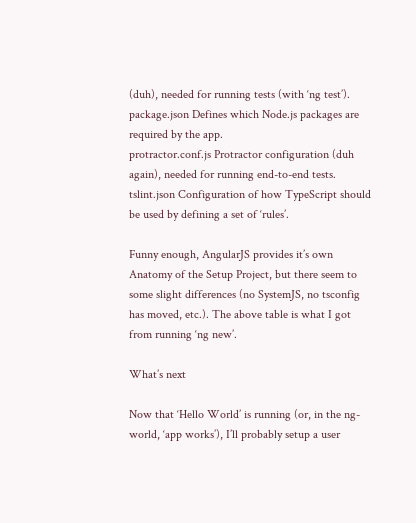(duh), needed for running tests (with ‘ng test’).
package.json Defines which Node.js packages are required by the app.
protractor.conf.js Protractor configuration (duh again), needed for running end-to-end tests.
tslint.json Configuration of how TypeScript should be used by defining a set of ‘rules’.

Funny enough, AngularJS provides it’s own Anatomy of the Setup Project, but there seem to some slight differences (no SystemJS, no tsconfig has moved, etc.). The above table is what I got from running ‘ng new’.

What’s next

Now that ‘Hello World’ is running (or, in the ng-world, ‘app works’), I’ll probably setup a user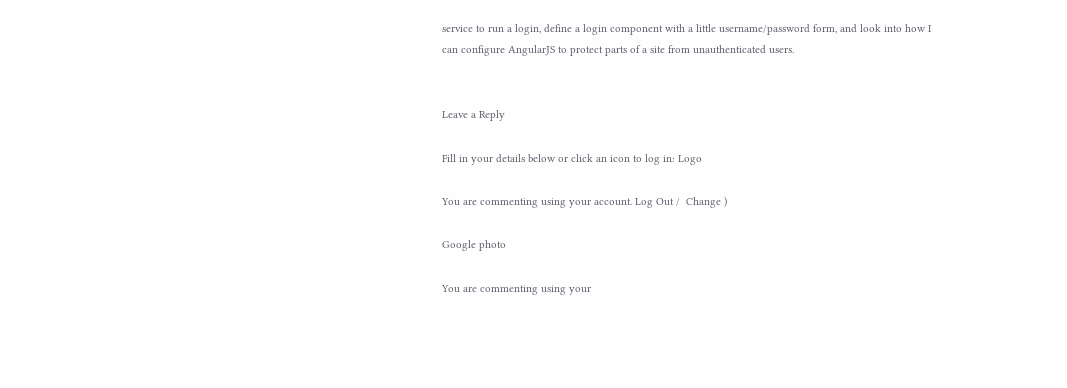service to run a login, define a login component with a little username/password form, and look into how I can configure AngularJS to protect parts of a site from unauthenticated users.


Leave a Reply

Fill in your details below or click an icon to log in: Logo

You are commenting using your account. Log Out /  Change )

Google photo

You are commenting using your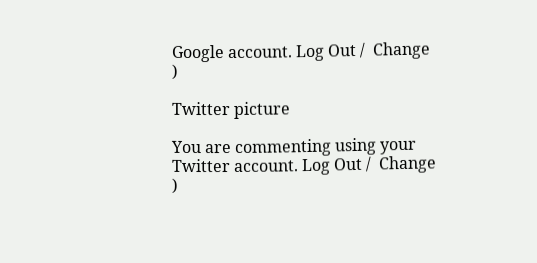Google account. Log Out /  Change )

Twitter picture

You are commenting using your Twitter account. Log Out /  Change )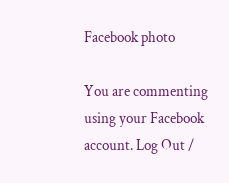Facebook photo

You are commenting using your Facebook account. Log Out /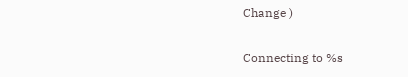Change )

Connecting to %s